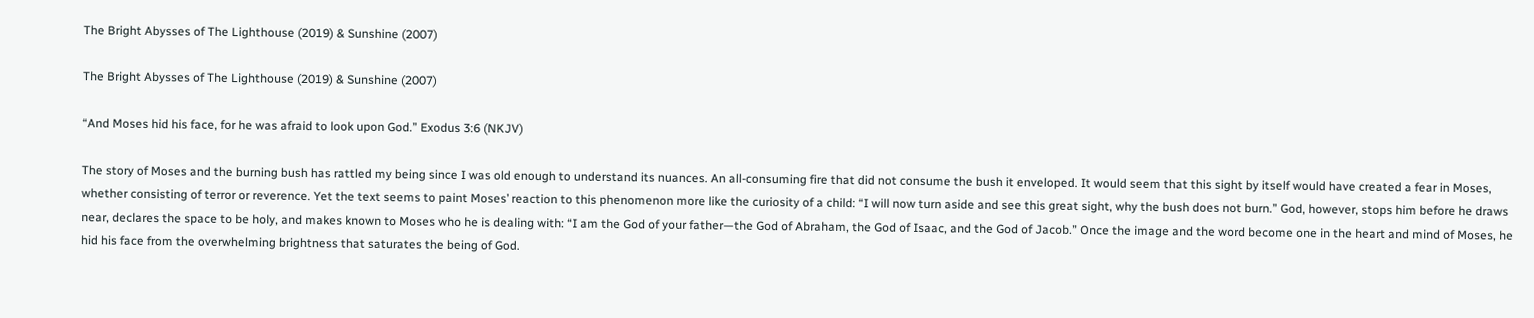The Bright Abysses of The Lighthouse (2019) & Sunshine (2007)

The Bright Abysses of The Lighthouse (2019) & Sunshine (2007)

“And Moses hid his face, for he was afraid to look upon God.” Exodus 3:6 (NKJV)

The story of Moses and the burning bush has rattled my being since I was old enough to understand its nuances. An all-consuming fire that did not consume the bush it enveloped. It would seem that this sight by itself would have created a fear in Moses, whether consisting of terror or reverence. Yet the text seems to paint Moses’ reaction to this phenomenon more like the curiosity of a child: “I will now turn aside and see this great sight, why the bush does not burn.” God, however, stops him before he draws near, declares the space to be holy, and makes known to Moses who he is dealing with: “I am the God of your father—the God of Abraham, the God of Isaac, and the God of Jacob.” Once the image and the word become one in the heart and mind of Moses, he hid his face from the overwhelming brightness that saturates the being of God.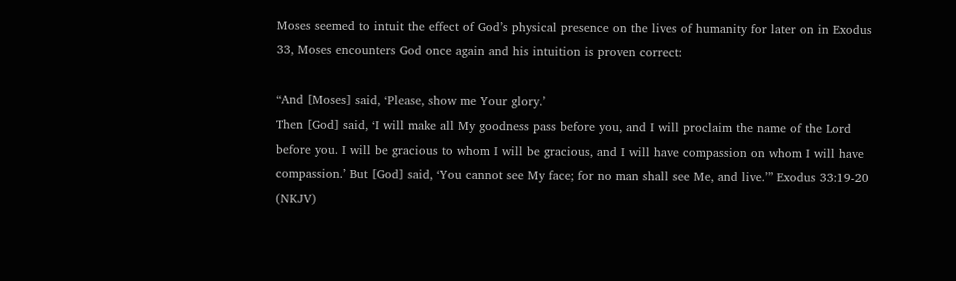Moses seemed to intuit the effect of God’s physical presence on the lives of humanity for later on in Exodus 33, Moses encounters God once again and his intuition is proven correct:

“And [Moses] said, ‘Please, show me Your glory.’
Then [God] said, ‘I will make all My goodness pass before you, and I will proclaim the name of the Lord before you. I will be gracious to whom I will be gracious, and I will have compassion on whom I will have compassion.’ But [God] said, ‘You cannot see My face; for no man shall see Me, and live.’” Exodus 33:19-20 (NKJV)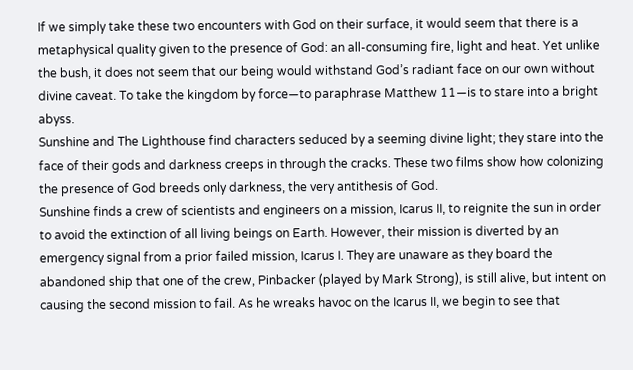If we simply take these two encounters with God on their surface, it would seem that there is a metaphysical quality given to the presence of God: an all-consuming fire, light and heat. Yet unlike the bush, it does not seem that our being would withstand God’s radiant face on our own without divine caveat. To take the kingdom by force—to paraphrase Matthew 11—is to stare into a bright abyss.
Sunshine and The Lighthouse find characters seduced by a seeming divine light; they stare into the face of their gods and darkness creeps in through the cracks. These two films show how colonizing the presence of God breeds only darkness, the very antithesis of God.
Sunshine finds a crew of scientists and engineers on a mission, Icarus II, to reignite the sun in order to avoid the extinction of all living beings on Earth. However, their mission is diverted by an emergency signal from a prior failed mission, Icarus I. They are unaware as they board the abandoned ship that one of the crew, Pinbacker (played by Mark Strong), is still alive, but intent on causing the second mission to fail. As he wreaks havoc on the Icarus II, we begin to see that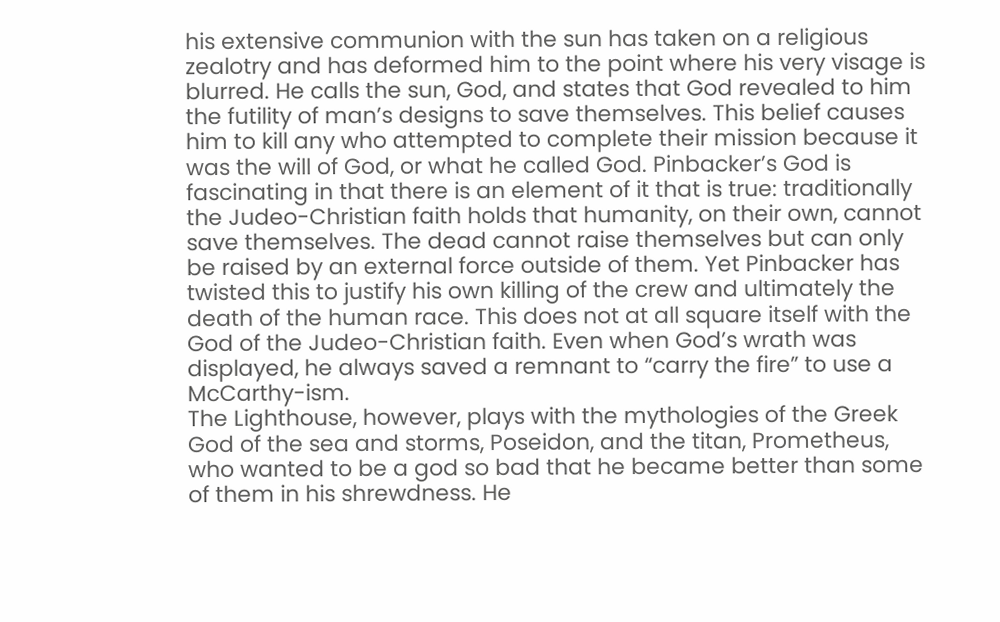his extensive communion with the sun has taken on a religious zealotry and has deformed him to the point where his very visage is blurred. He calls the sun, God, and states that God revealed to him the futility of man’s designs to save themselves. This belief causes him to kill any who attempted to complete their mission because it was the will of God, or what he called God. Pinbacker’s God is fascinating in that there is an element of it that is true: traditionally the Judeo-Christian faith holds that humanity, on their own, cannot save themselves. The dead cannot raise themselves but can only be raised by an external force outside of them. Yet Pinbacker has twisted this to justify his own killing of the crew and ultimately the death of the human race. This does not at all square itself with the God of the Judeo-Christian faith. Even when God’s wrath was displayed, he always saved a remnant to “carry the fire” to use a McCarthy-ism.
The Lighthouse, however, plays with the mythologies of the Greek God of the sea and storms, Poseidon, and the titan, Prometheus, who wanted to be a god so bad that he became better than some of them in his shrewdness. He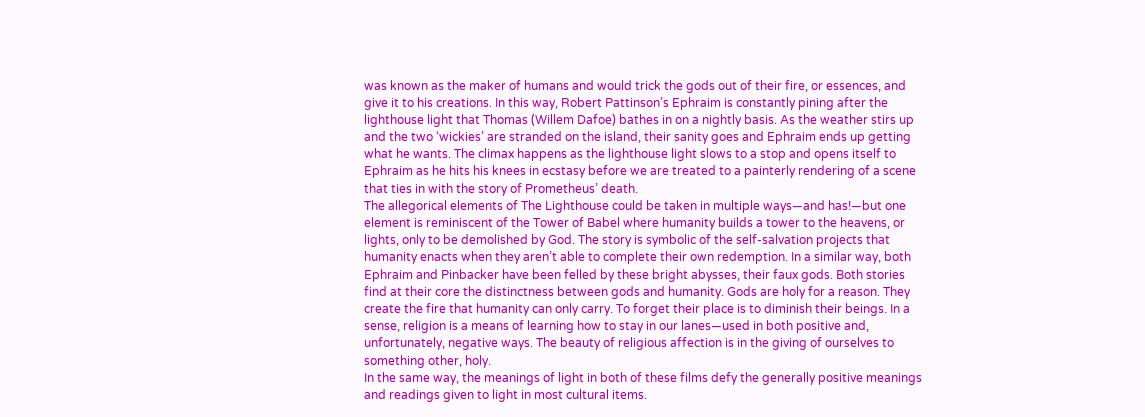was known as the maker of humans and would trick the gods out of their fire, or essences, and give it to his creations. In this way, Robert Pattinson’s Ephraim is constantly pining after the lighthouse light that Thomas (Willem Dafoe) bathes in on a nightly basis. As the weather stirs up and the two ‘wickies’ are stranded on the island, their sanity goes and Ephraim ends up getting what he wants. The climax happens as the lighthouse light slows to a stop and opens itself to Ephraim as he hits his knees in ecstasy before we are treated to a painterly rendering of a scene that ties in with the story of Prometheus’ death.
The allegorical elements of The Lighthouse could be taken in multiple ways—and has!—but one element is reminiscent of the Tower of Babel where humanity builds a tower to the heavens, or lights, only to be demolished by God. The story is symbolic of the self-salvation projects that humanity enacts when they aren’t able to complete their own redemption. In a similar way, both Ephraim and Pinbacker have been felled by these bright abysses, their faux gods. Both stories find at their core the distinctness between gods and humanity. Gods are holy for a reason. They create the fire that humanity can only carry. To forget their place is to diminish their beings. In a sense, religion is a means of learning how to stay in our lanes—used in both positive and, unfortunately, negative ways. The beauty of religious affection is in the giving of ourselves to something other, holy.
In the same way, the meanings of light in both of these films defy the generally positive meanings and readings given to light in most cultural items.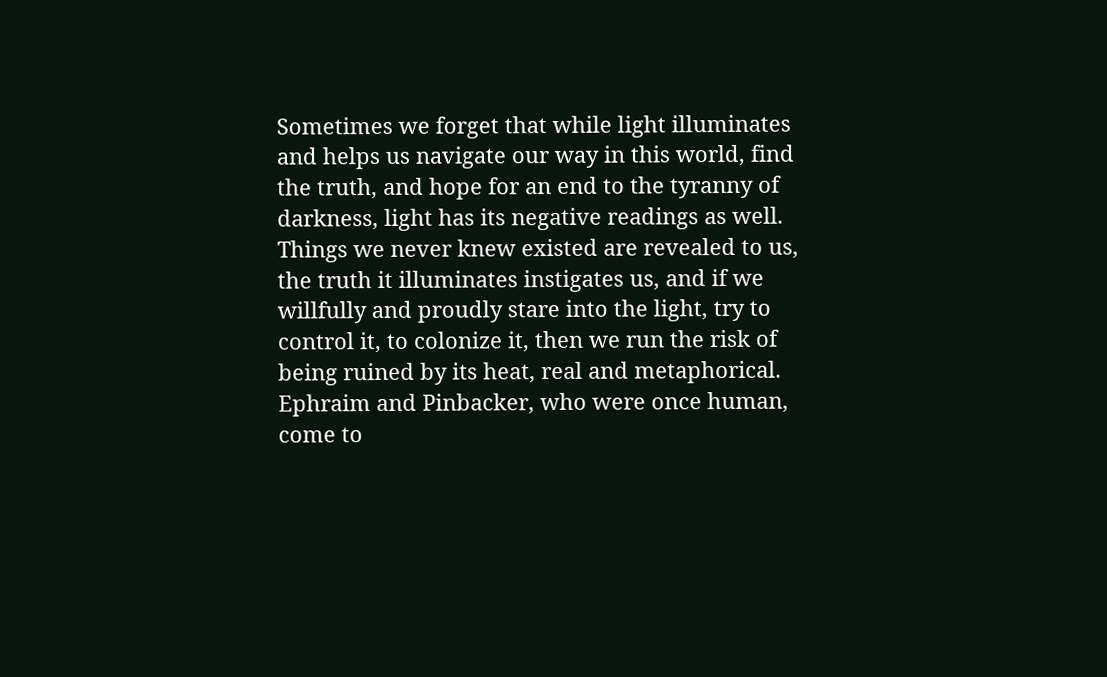Sometimes we forget that while light illuminates and helps us navigate our way in this world, find the truth, and hope for an end to the tyranny of darkness, light has its negative readings as well. Things we never knew existed are revealed to us, the truth it illuminates instigates us, and if we willfully and proudly stare into the light, try to control it, to colonize it, then we run the risk of being ruined by its heat, real and metaphorical.
Ephraim and Pinbacker, who were once human, come to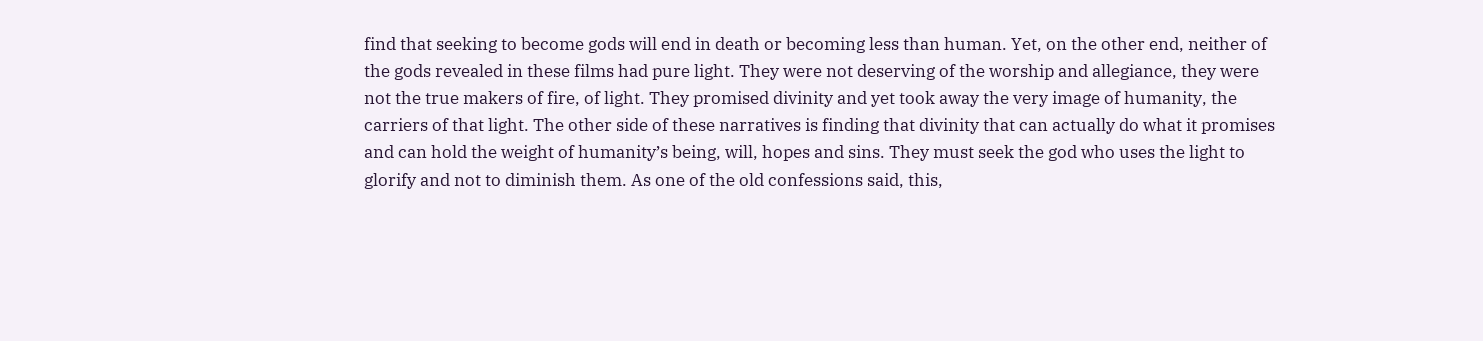find that seeking to become gods will end in death or becoming less than human. Yet, on the other end, neither of the gods revealed in these films had pure light. They were not deserving of the worship and allegiance, they were not the true makers of fire, of light. They promised divinity and yet took away the very image of humanity, the carriers of that light. The other side of these narratives is finding that divinity that can actually do what it promises and can hold the weight of humanity’s being, will, hopes and sins. They must seek the god who uses the light to glorify and not to diminish them. As one of the old confessions said, this,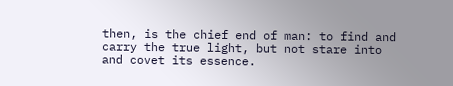then, is the chief end of man: to find and carry the true light, but not stare into and covet its essence.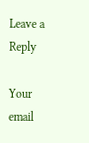Leave a Reply

Your email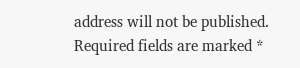address will not be published. Required fields are marked *